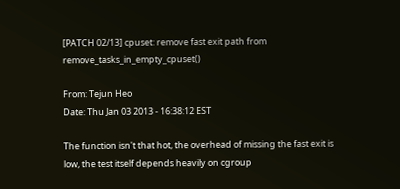[PATCH 02/13] cpuset: remove fast exit path from remove_tasks_in_empty_cpuset()

From: Tejun Heo
Date: Thu Jan 03 2013 - 16:38:12 EST

The function isn't that hot, the overhead of missing the fast exit is
low, the test itself depends heavily on cgroup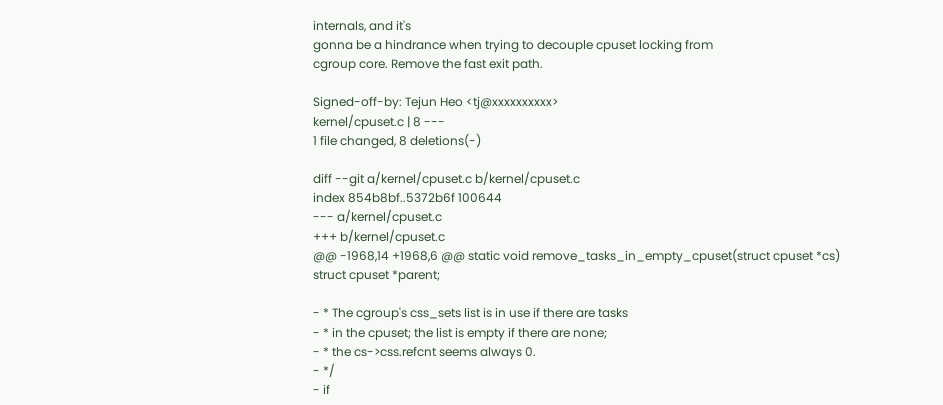internals, and it's
gonna be a hindrance when trying to decouple cpuset locking from
cgroup core. Remove the fast exit path.

Signed-off-by: Tejun Heo <tj@xxxxxxxxxx>
kernel/cpuset.c | 8 ---
1 file changed, 8 deletions(-)

diff --git a/kernel/cpuset.c b/kernel/cpuset.c
index 854b8bf..5372b6f 100644
--- a/kernel/cpuset.c
+++ b/kernel/cpuset.c
@@ -1968,14 +1968,6 @@ static void remove_tasks_in_empty_cpuset(struct cpuset *cs)
struct cpuset *parent;

- * The cgroup's css_sets list is in use if there are tasks
- * in the cpuset; the list is empty if there are none;
- * the cs->css.refcnt seems always 0.
- */
- if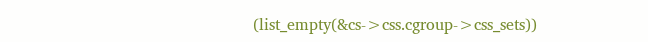(list_empty(&cs->css.cgroup->css_sets))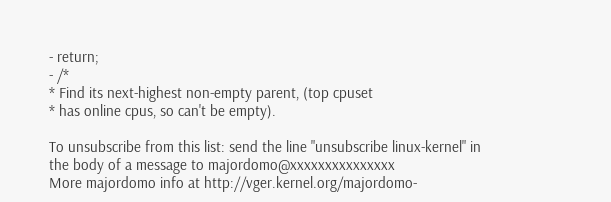- return;
- /*
* Find its next-highest non-empty parent, (top cpuset
* has online cpus, so can't be empty).

To unsubscribe from this list: send the line "unsubscribe linux-kernel" in
the body of a message to majordomo@xxxxxxxxxxxxxxx
More majordomo info at http://vger.kernel.org/majordomo-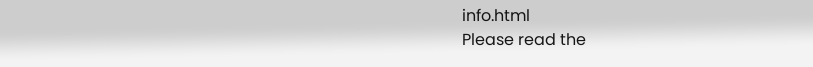info.html
Please read the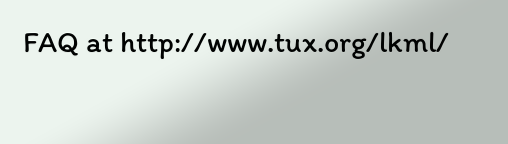FAQ at http://www.tux.org/lkml/